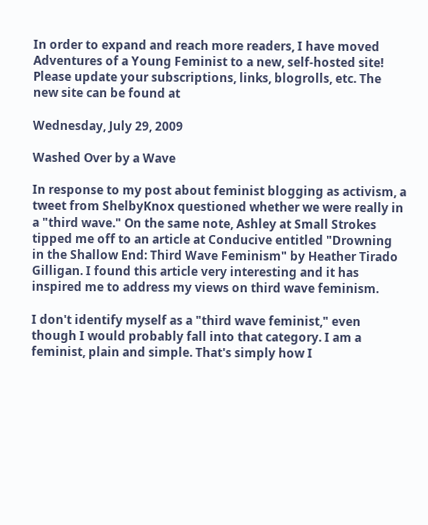In order to expand and reach more readers, I have moved Adventures of a Young Feminist to a new, self-hosted site! Please update your subscriptions, links, blogrolls, etc. The new site can be found at

Wednesday, July 29, 2009

Washed Over by a Wave

In response to my post about feminist blogging as activism, a tweet from ShelbyKnox questioned whether we were really in a "third wave." On the same note, Ashley at Small Strokes tipped me off to an article at Conducive entitled "Drowning in the Shallow End: Third Wave Feminism" by Heather Tirado Gilligan. I found this article very interesting and it has inspired me to address my views on third wave feminism.

I don't identify myself as a "third wave feminist," even though I would probably fall into that category. I am a feminist, plain and simple. That's simply how I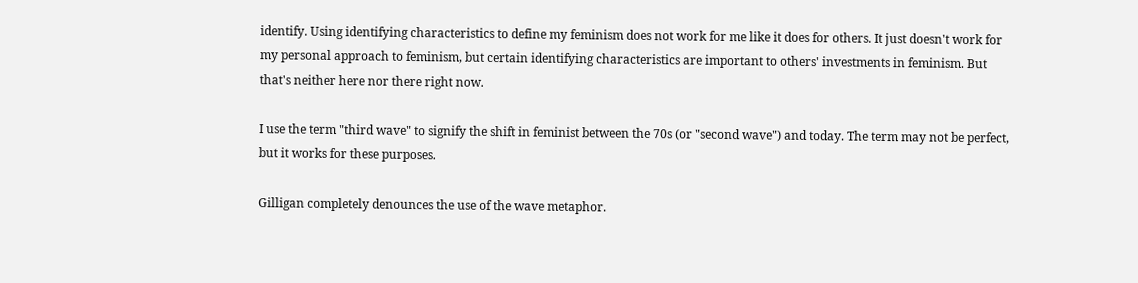identify. Using identifying characteristics to define my feminism does not work for me like it does for others. It just doesn't work for my personal approach to feminism, but certain identifying characteristics are important to others' investments in feminism. But that's neither here nor there right now.

I use the term "third wave" to signify the shift in feminist between the 70s (or "second wave") and today. The term may not be perfect, but it works for these purposes.

Gilligan completely denounces the use of the wave metaphor.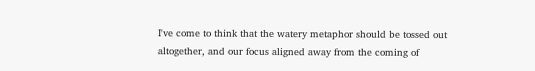I've come to think that the watery metaphor should be tossed out altogether, and our focus aligned away from the coming of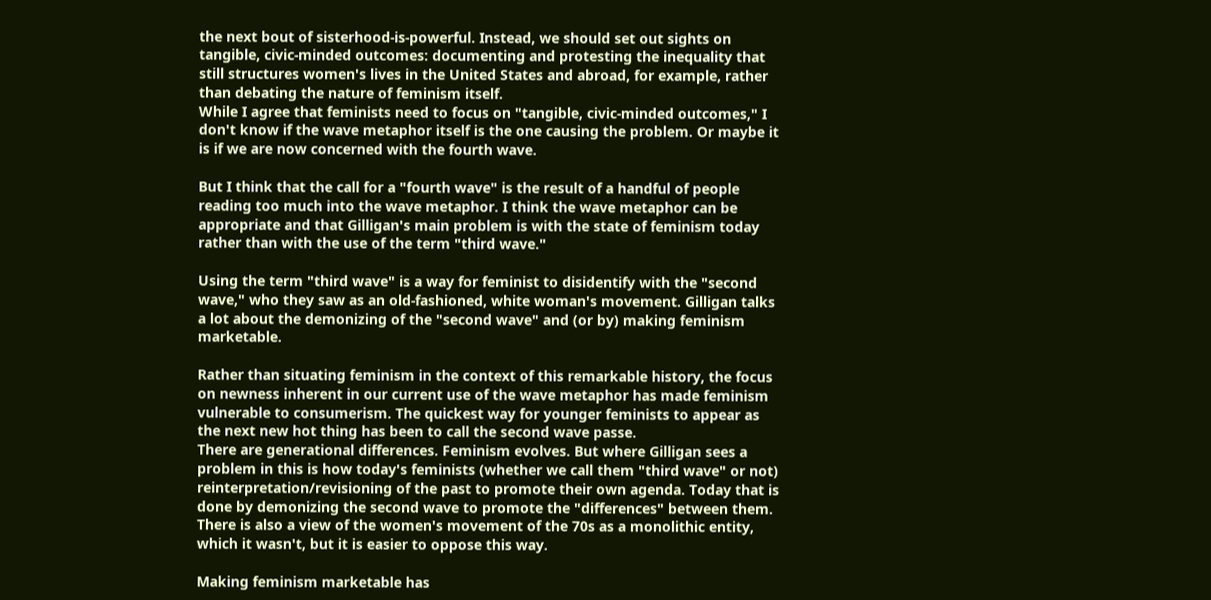the next bout of sisterhood-is-powerful. Instead, we should set out sights on tangible, civic-minded outcomes: documenting and protesting the inequality that still structures women's lives in the United States and abroad, for example, rather than debating the nature of feminism itself.
While I agree that feminists need to focus on "tangible, civic-minded outcomes," I don't know if the wave metaphor itself is the one causing the problem. Or maybe it is if we are now concerned with the fourth wave.

But I think that the call for a "fourth wave" is the result of a handful of people reading too much into the wave metaphor. I think the wave metaphor can be appropriate and that Gilligan's main problem is with the state of feminism today rather than with the use of the term "third wave."

Using the term "third wave" is a way for feminist to disidentify with the "second
wave," who they saw as an old-fashioned, white woman's movement. Gilligan talks a lot about the demonizing of the "second wave" and (or by) making feminism marketable.

Rather than situating feminism in the context of this remarkable history, the focus on newness inherent in our current use of the wave metaphor has made feminism vulnerable to consumerism. The quickest way for younger feminists to appear as the next new hot thing has been to call the second wave passe.
There are generational differences. Feminism evolves. But where Gilligan sees a problem in this is how today's feminists (whether we call them "third wave" or not) reinterpretation/revisioning of the past to promote their own agenda. Today that is done by demonizing the second wave to promote the "differences" between them. There is also a view of the women's movement of the 70s as a monolithic entity, which it wasn't, but it is easier to oppose this way.

Making feminism marketable has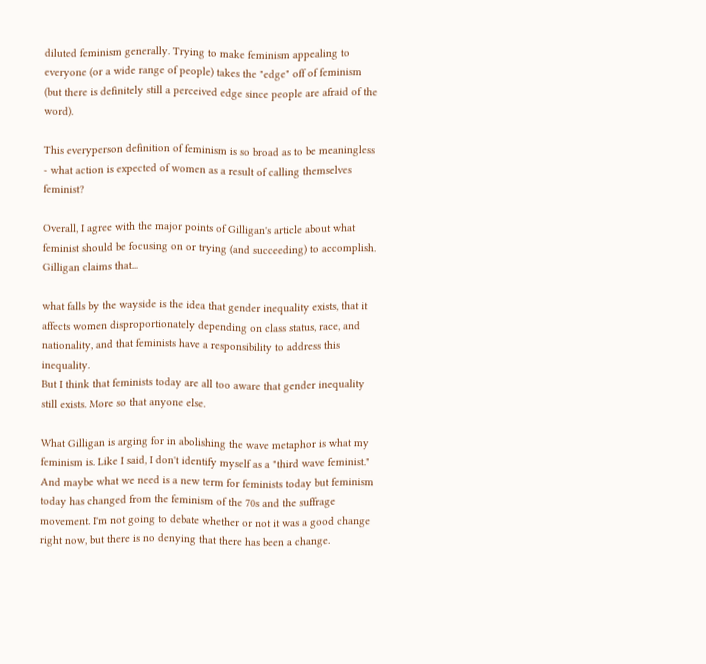diluted feminism generally. Trying to make feminism appealing to everyone (or a wide range of people) takes the "edge" off of feminism (but there is definitely still a perceived edge since people are afraid of the word).

This everyperson definition of feminism is so broad as to be meaningless - what action is expected of women as a result of calling themselves feminist?

Overall, I agree with the major points of Gilligan's article about what feminist should be focusing on or trying (and succeeding) to accomplish. Gilligan claims that...

what falls by the wayside is the idea that gender inequality exists, that it affects women disproportionately depending on class status, race, and nationality, and that feminists have a responsibility to address this inequality.
But I think that feminists today are all too aware that gender inequality still exists. More so that anyone else.

What Gilligan is arging for in abolishing the wave metaphor is what my feminism is. Like I said, I don't identify myself as a "third wave feminist." And maybe what we need is a new term for feminists today but feminism today has changed from the feminism of the 70s and the suffrage movement. I'm not going to debate whether or not it was a good change right now, but there is no denying that there has been a change.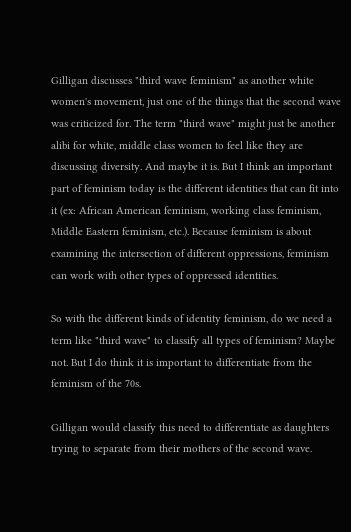Gilligan discusses "third wave feminism" as another white women's movement, just one of the things that the second wave was criticized for. The term "third wave" might just be another alibi for white, middle class women to feel like they are discussing diversity. And maybe it is. But I think an important part of feminism today is the different identities that can fit into it (ex: African American feminism, working class feminism, Middle Eastern feminism, etc.). Because feminism is about examining the intersection of different oppressions, feminism can work with other types of oppressed identities.

So with the different kinds of identity feminism, do we need a term like "third wave" to classify all types of feminism? Maybe not. But I do think it is important to differentiate from the feminism of the 70s.

Gilligan would classify this need to differentiate as daughters trying to separate from their mothers of the second wave.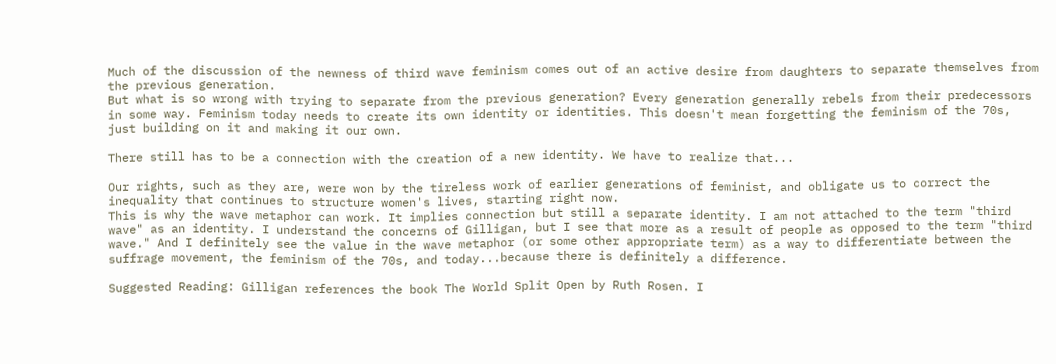Much of the discussion of the newness of third wave feminism comes out of an active desire from daughters to separate themselves from the previous generation.
But what is so wrong with trying to separate from the previous generation? Every generation generally rebels from their predecessors in some way. Feminism today needs to create its own identity or identities. This doesn't mean forgetting the feminism of the 70s, just building on it and making it our own.

There still has to be a connection with the creation of a new identity. We have to realize that...

Our rights, such as they are, were won by the tireless work of earlier generations of feminist, and obligate us to correct the inequality that continues to structure women's lives, starting right now.
This is why the wave metaphor can work. It implies connection but still a separate identity. I am not attached to the term "third wave" as an identity. I understand the concerns of Gilligan, but I see that more as a result of people as opposed to the term "third wave." And I definitely see the value in the wave metaphor (or some other appropriate term) as a way to differentiate between the suffrage movement, the feminism of the 70s, and today...because there is definitely a difference.

Suggested Reading: Gilligan references the book The World Split Open by Ruth Rosen. I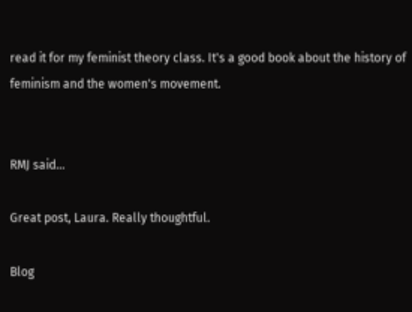read it for my feminist theory class. It's a good book about the history of feminism and the women's movement.


RMJ said...

Great post, Laura. Really thoughtful.

Blog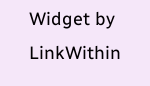Widget by LinkWithin